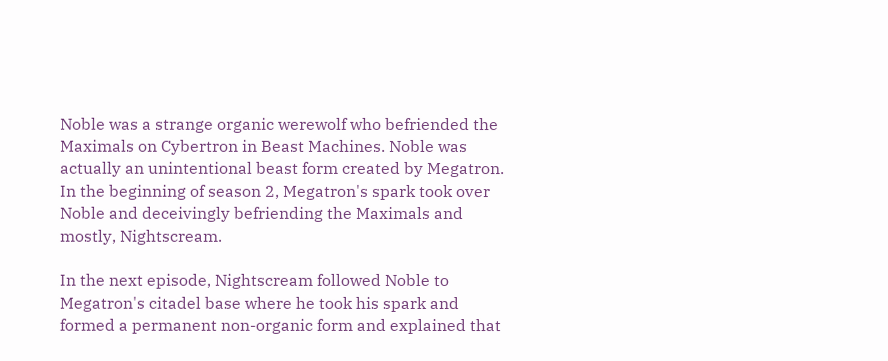Noble was a strange organic werewolf who befriended the Maximals on Cybertron in Beast Machines. Noble was actually an unintentional beast form created by Megatron. In the beginning of season 2, Megatron's spark took over Noble and deceivingly befriending the Maximals and mostly, Nightscream.

In the next episode, Nightscream followed Noble to Megatron's citadel base where he took his spark and formed a permanent non-organic form and explained that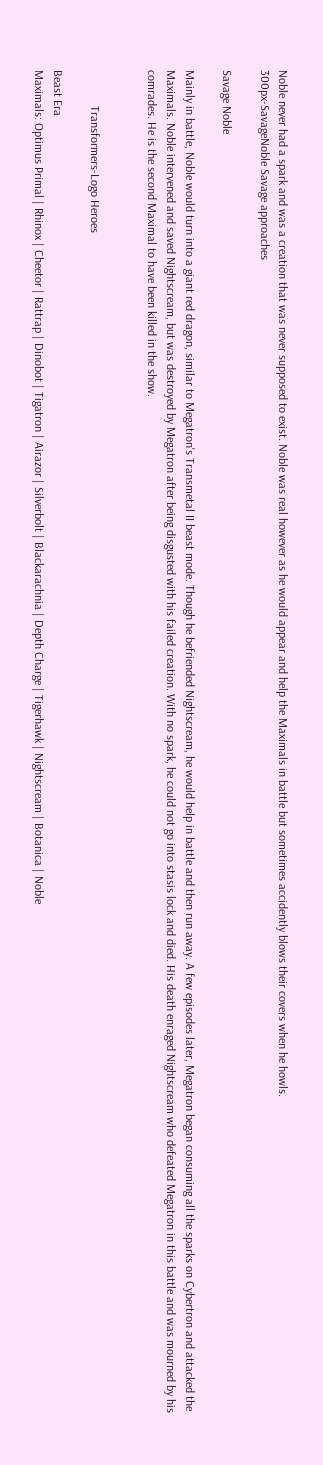Noble never had a spark and was a creation that was never supposed to exist. Noble was real however as he would appear and help the Maximals in battle but sometimes accidently blows their covers when he howls.
300px-SavageNoble Savage approaches

Savage Noble

Mainly in battle, Noble would turn into a giant red dragon, similar to Megatron's Transmetal II beast mode. Though he befriended Nightscream, he would help in battle and then run away. A few episodes later, Megatron began consuming all the sparks on Cybertron and attacked the Maximals. Noble intervened and saved Nightscream, but was destroyed by Megatron after being disgusted with his failed creation. With no spark, he could not go into stasis lock and died. His death enraged Nightscream who defeated Megatron in this battle and was mourned by his comrades. He is the second Maximal to have been killed in the show.


            Transformers-Logo Heroes

Beast Era
Maximals: Optimus Primal | Rhinox | Cheetor | Rattrap | Dinobot | Tigatron | Airazor | Silverbolt | Blackarachnia | Depth Charge | Tigerhawk | Nightscream | Botanica | Noble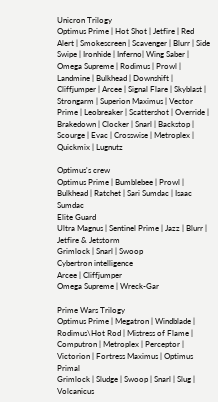Unicron Trilogy
Optimus Prime | Hot Shot | Jetfire | Red Alert | Smokescreen | Scavenger | Blurr | Side Swipe | Ironhide | Inferno| Wing Saber | Omega Supreme | Rodimus | Prowl | Landmine | Bulkhead | Downshift | Cliffjumper | Arcee | Signal Flare | Skyblast | Strongarm | Superion Maximus | Vector Prime | Leobreaker | Scattershot | Override | Brakedown | Clocker | Snarl | Backstop | Scourge | Evac | Crosswise | Metroplex | Quickmix | Lugnutz

Optimus's crew
Optimus Prime | Bumblebee | Prowl | Bulkhead | Ratchet | Sari Sumdac | Isaac Sumdac
Elite Guard
Ultra Magnus | Sentinel Prime | Jazz | Blurr | Jetfire & Jetstorm
Grimlock | Snarl | Swoop
Cybertron intelligence
Arcee | Cliffjumper
Omega Supreme | Wreck-Gar

Prime Wars Trilogy
Optimus Prime | Megatron | Windblade | Rodimus\Hot Rod | Mistress of Flame | Computron | Metroplex | Perceptor | Victorion | Fortress Maximus | Optimus Primal
Grimlock | Sludge | Swoop | Snarl | Slug | Volcanicus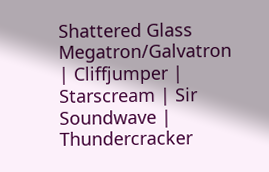Shattered Glass
Megatron/Galvatron | Cliffjumper | Starscream | Sir Soundwave | Thundercracker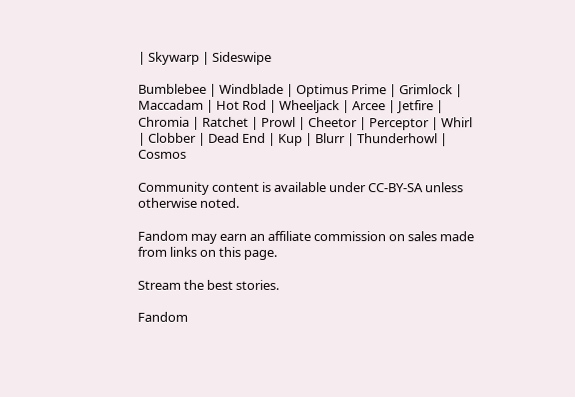| Skywarp | Sideswipe

Bumblebee | Windblade | Optimus Prime | Grimlock | Maccadam | Hot Rod | Wheeljack | Arcee | Jetfire | Chromia | Ratchet | Prowl | Cheetor | Perceptor | Whirl | Clobber | Dead End | Kup | Blurr | Thunderhowl | Cosmos

Community content is available under CC-BY-SA unless otherwise noted.

Fandom may earn an affiliate commission on sales made from links on this page.

Stream the best stories.

Fandom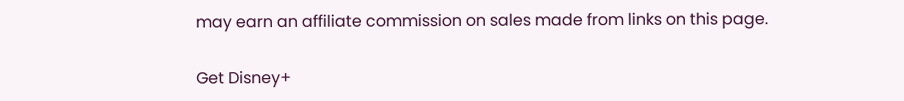may earn an affiliate commission on sales made from links on this page.

Get Disney+